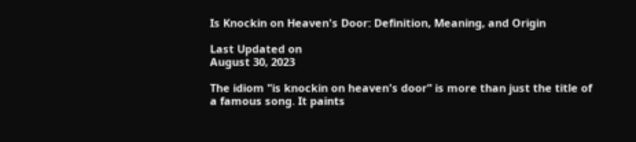Is Knockin on Heaven's Door: Definition, Meaning, and Origin

Last Updated on
August 30, 2023

The idiom "is knockin on heaven's door" is more than just the title of a famous song. It paints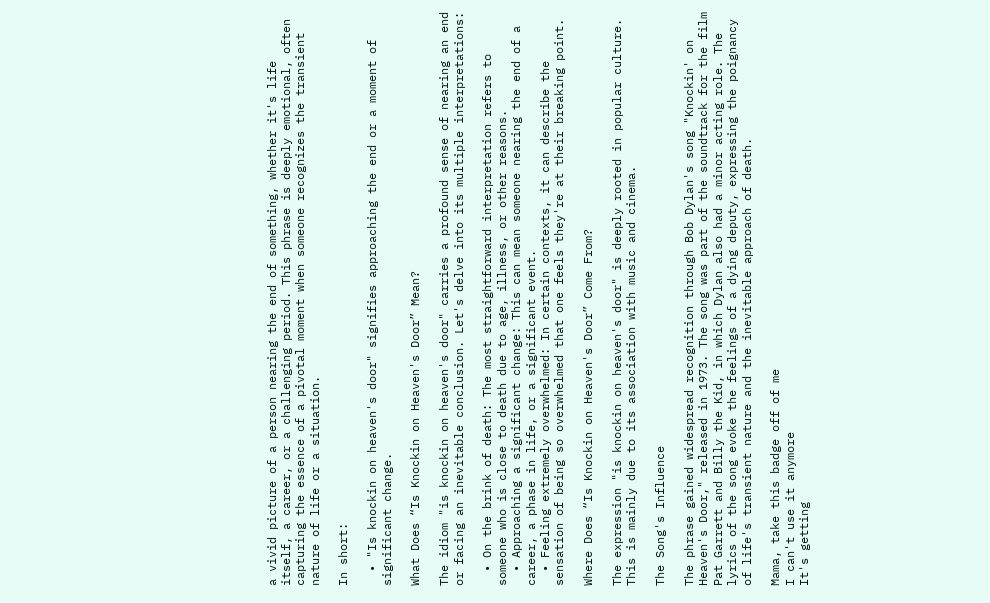a vivid picture of a person nearing the end of something, whether it's life itself, a career, or a challenging period. This phrase is deeply emotional, often capturing the essence of a pivotal moment when someone recognizes the transient nature of life or a situation.

In short:

  • "Is knockin on heaven's door" signifies approaching the end or a moment of significant change.

What Does “Is Knockin on Heaven's Door” Mean?

The idiom "is knockin on heaven's door" carries a profound sense of nearing an end or facing an inevitable conclusion. Let's delve into its multiple interpretations:

  • On the brink of death: The most straightforward interpretation refers to someone who is close to death due to age, illness, or other reasons.
  • Approaching a significant change: This can mean someone nearing the end of a career, a phase in life, or a significant event.
  • Feeling extremely overwhelmed: In certain contexts, it can describe the sensation of being so overwhelmed that one feels they're at their breaking point.

Where Does “Is Knockin on Heaven's Door” Come From?

The expression "is knockin on heaven's door" is deeply rooted in popular culture. This is mainly due to its association with music and cinema.

The Song's Influence

The phrase gained widespread recognition through Bob Dylan's song "Knockin' on Heaven's Door," released in 1973. The song was part of the soundtrack for the film Pat Garrett and Billy the Kid, in which Dylan also had a minor acting role. The lyrics of the song evoke the feelings of a dying deputy, expressing the poignancy of life's transient nature and the inevitable approach of death.

Mama, take this badge off of me
I can't use it anymore
It's getting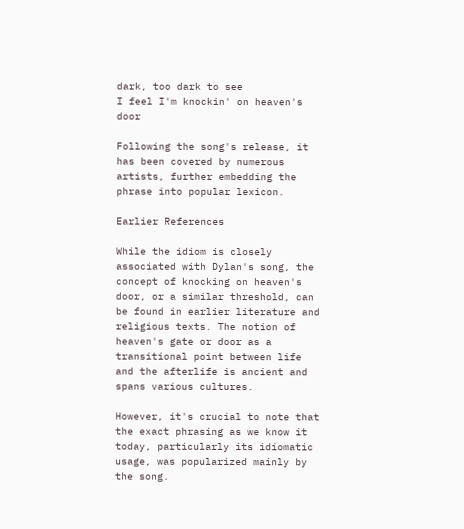dark, too dark to see
I feel I'm knockin' on heaven's door

Following the song's release, it has been covered by numerous artists, further embedding the phrase into popular lexicon.

Earlier References

While the idiom is closely associated with Dylan's song, the concept of knocking on heaven's door, or a similar threshold, can be found in earlier literature and religious texts. The notion of heaven's gate or door as a transitional point between life and the afterlife is ancient and spans various cultures.

However, it's crucial to note that the exact phrasing as we know it today, particularly its idiomatic usage, was popularized mainly by the song.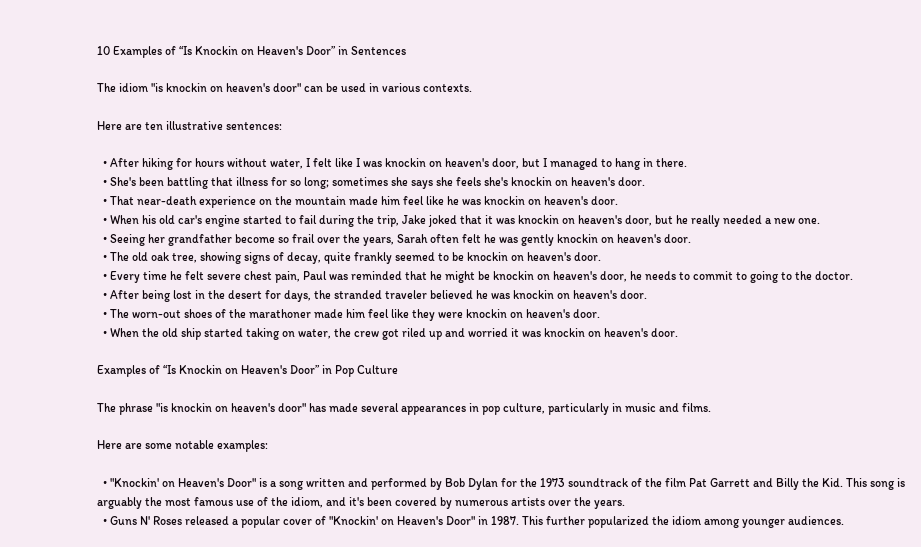10 Examples of “Is Knockin on Heaven's Door” in Sentences

The idiom "is knockin on heaven's door" can be used in various contexts.

Here are ten illustrative sentences:

  • After hiking for hours without water, I felt like I was knockin on heaven's door, but I managed to hang in there.
  • She's been battling that illness for so long; sometimes she says she feels she's knockin on heaven's door.
  • That near-death experience on the mountain made him feel like he was knockin on heaven's door.
  • When his old car's engine started to fail during the trip, Jake joked that it was knockin on heaven's door, but he really needed a new one.
  • Seeing her grandfather become so frail over the years, Sarah often felt he was gently knockin on heaven's door.
  • The old oak tree, showing signs of decay, quite frankly seemed to be knockin on heaven's door.
  • Every time he felt severe chest pain, Paul was reminded that he might be knockin on heaven's door, he needs to commit to going to the doctor.
  • After being lost in the desert for days, the stranded traveler believed he was knockin on heaven's door.
  • The worn-out shoes of the marathoner made him feel like they were knockin on heaven's door.
  • When the old ship started taking on water, the crew got riled up and worried it was knockin on heaven's door.

Examples of “Is Knockin on Heaven's Door” in Pop Culture

The phrase "is knockin on heaven's door" has made several appearances in pop culture, particularly in music and films.

Here are some notable examples:

  • "Knockin' on Heaven's Door" is a song written and performed by Bob Dylan for the 1973 soundtrack of the film Pat Garrett and Billy the Kid. This song is arguably the most famous use of the idiom, and it's been covered by numerous artists over the years.
  • Guns N' Roses released a popular cover of "Knockin' on Heaven's Door" in 1987. This further popularized the idiom among younger audiences.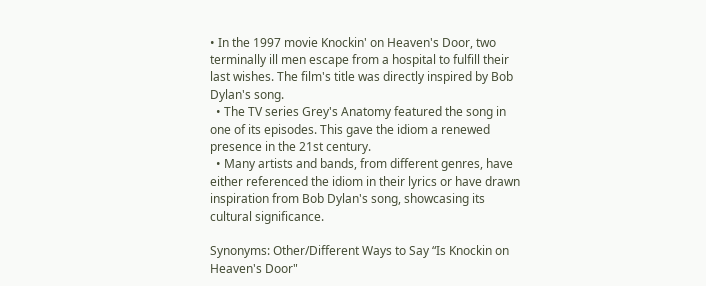• In the 1997 movie Knockin' on Heaven's Door, two terminally ill men escape from a hospital to fulfill their last wishes. The film's title was directly inspired by Bob Dylan's song.
  • The TV series Grey's Anatomy featured the song in one of its episodes. This gave the idiom a renewed presence in the 21st century.
  • Many artists and bands, from different genres, have either referenced the idiom in their lyrics or have drawn inspiration from Bob Dylan's song, showcasing its cultural significance.

Synonyms: Other/Different Ways to Say “Is Knockin on Heaven's Door"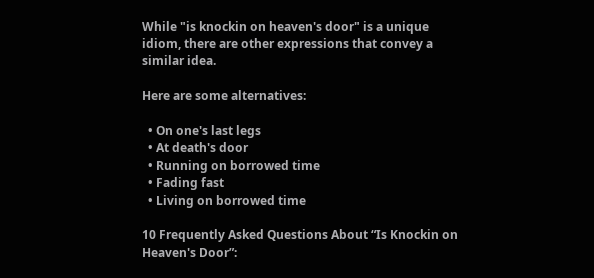While "is knockin on heaven's door" is a unique idiom, there are other expressions that convey a similar idea.

Here are some alternatives:

  • On one's last legs
  • At death's door
  • Running on borrowed time
  • Fading fast
  • Living on borrowed time

10 Frequently Asked Questions About “Is Knockin on Heaven's Door”: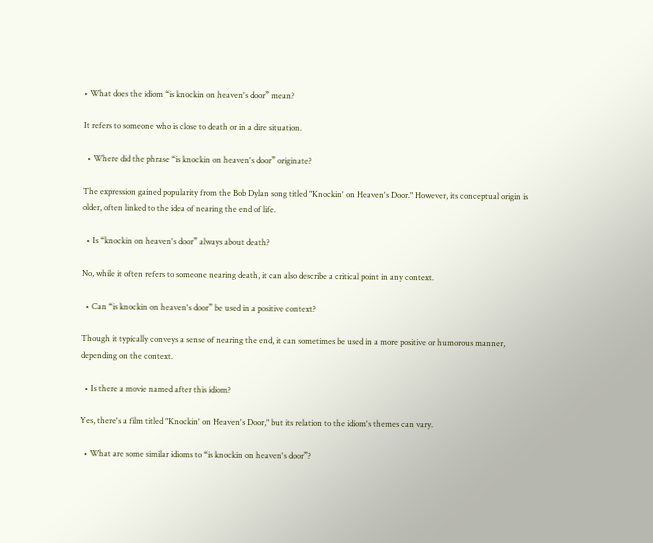• What does the idiom “is knockin on heaven's door” mean?

It refers to someone who is close to death or in a dire situation.

  • Where did the phrase “is knockin on heaven's door” originate?

The expression gained popularity from the Bob Dylan song titled "Knockin' on Heaven's Door." However, its conceptual origin is older, often linked to the idea of nearing the end of life.

  • Is “knockin on heaven's door” always about death?

No, while it often refers to someone nearing death, it can also describe a critical point in any context.

  • Can “is knockin on heaven's door” be used in a positive context?

Though it typically conveys a sense of nearing the end, it can sometimes be used in a more positive or humorous manner, depending on the context.

  • Is there a movie named after this idiom?

Yes, there's a film titled "Knockin' on Heaven's Door," but its relation to the idiom's themes can vary.

  • What are some similar idioms to “is knockin on heaven's door”?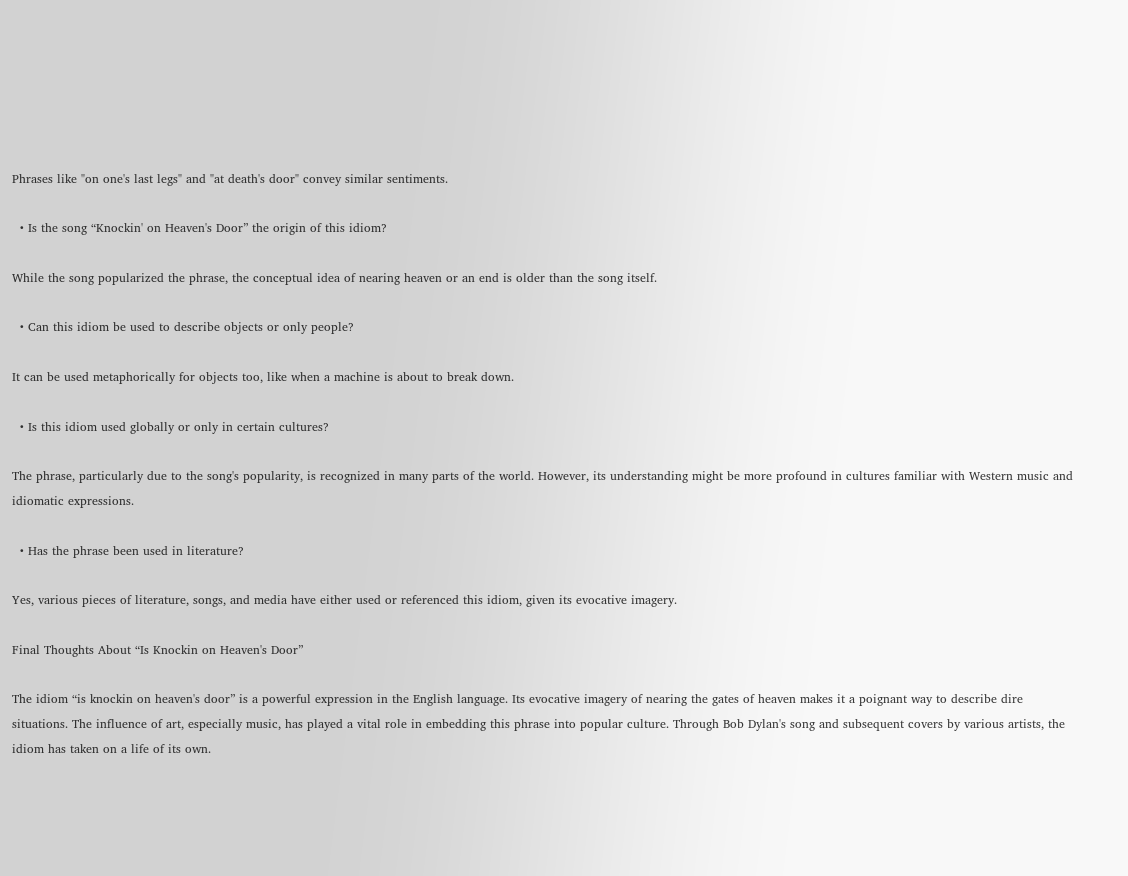Phrases like "on one's last legs" and "at death's door" convey similar sentiments.

  • Is the song “Knockin' on Heaven's Door” the origin of this idiom?

While the song popularized the phrase, the conceptual idea of nearing heaven or an end is older than the song itself.

  • Can this idiom be used to describe objects or only people?

It can be used metaphorically for objects too, like when a machine is about to break down.

  • Is this idiom used globally or only in certain cultures?

The phrase, particularly due to the song's popularity, is recognized in many parts of the world. However, its understanding might be more profound in cultures familiar with Western music and idiomatic expressions.

  • Has the phrase been used in literature?

Yes, various pieces of literature, songs, and media have either used or referenced this idiom, given its evocative imagery.

Final Thoughts About “Is Knockin on Heaven's Door”

The idiom “is knockin on heaven's door” is a powerful expression in the English language. Its evocative imagery of nearing the gates of heaven makes it a poignant way to describe dire situations. The influence of art, especially music, has played a vital role in embedding this phrase into popular culture. Through Bob Dylan's song and subsequent covers by various artists, the idiom has taken on a life of its own.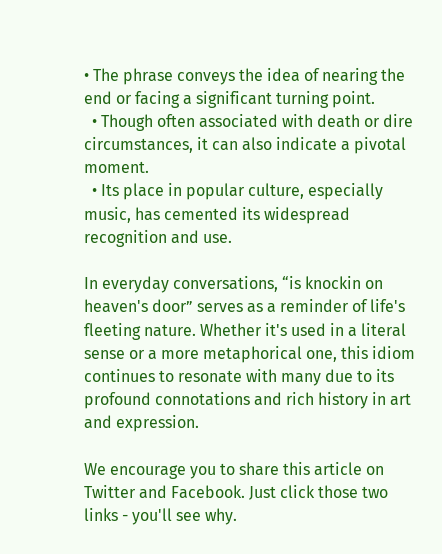• The phrase conveys the idea of nearing the end or facing a significant turning point.
  • Though often associated with death or dire circumstances, it can also indicate a pivotal moment.
  • Its place in popular culture, especially music, has cemented its widespread recognition and use.

In everyday conversations, “is knockin on heaven's door” serves as a reminder of life's fleeting nature. Whether it's used in a literal sense or a more metaphorical one, this idiom continues to resonate with many due to its profound connotations and rich history in art and expression.

We encourage you to share this article on Twitter and Facebook. Just click those two links - you'll see why.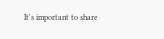It's important to share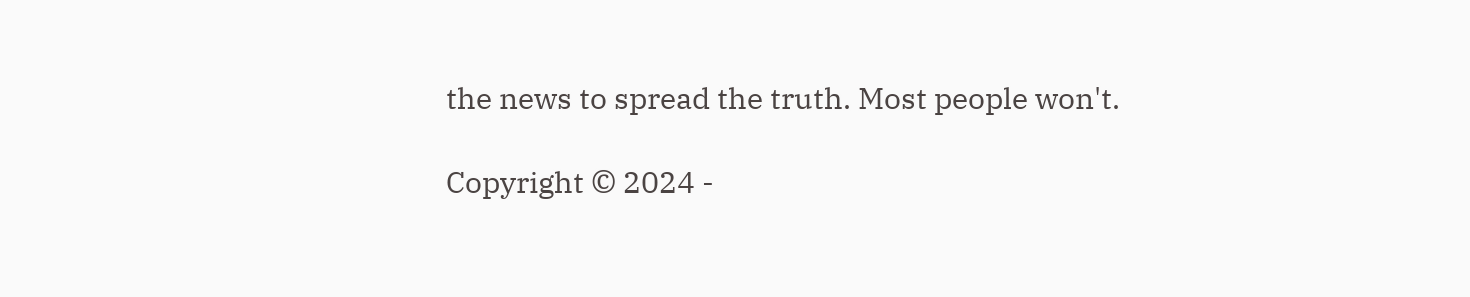the news to spread the truth. Most people won't.

Copyright © 2024 -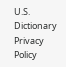U.S. Dictionary
Privacy Policy